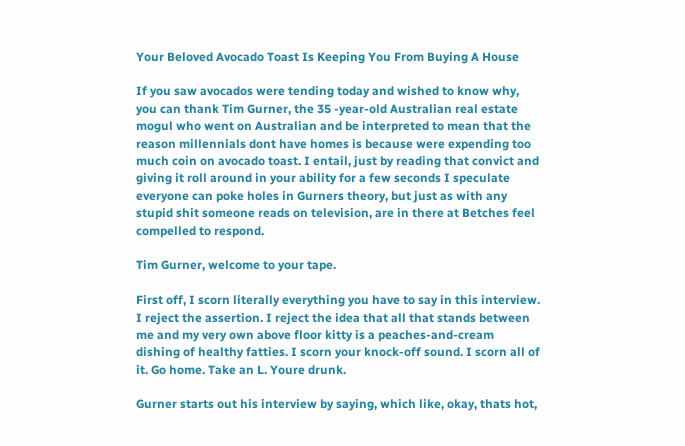Your Beloved Avocado Toast Is Keeping You From Buying A House

If you saw avocados were tending today and wished to know why, you can thank Tim Gurner, the 35 -year-old Australian real estate mogul who went on Australian and be interpreted to mean that the reason millennials dont have homes is because were expending too much coin on avocado toast. I entail, just by reading that convict and giving it roll around in your ability for a few seconds I speculate everyone can poke holes in Gurners theory, but just as with any stupid shit someone reads on television, are in there at Betches feel compelled to respond.

Tim Gurner, welcome to your tape.

First off, I scorn literally everything you have to say in this interview. I reject the assertion. I reject the idea that all that stands between me and my very own above floor kitty is a peaches-and-cream dishing of healthy fatties. I scorn your knock-off sound. I scorn all of it. Go home. Take an L. Youre drunk.

Gurner starts out his interview by saying, which like, okay, thats hot,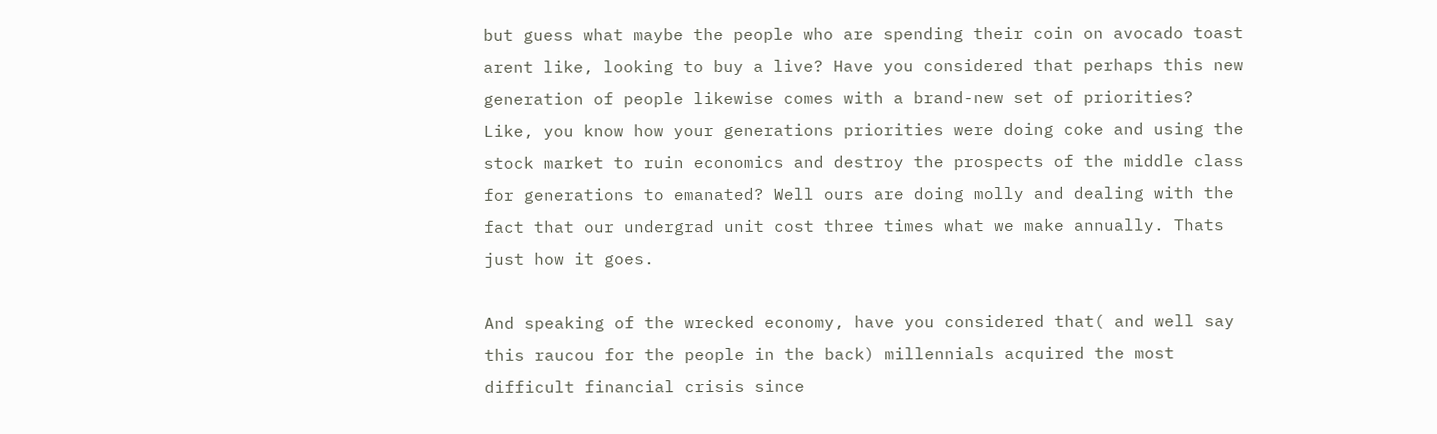but guess what maybe the people who are spending their coin on avocado toast arent like, looking to buy a live? Have you considered that perhaps this new generation of people likewise comes with a brand-new set of priorities? Like, you know how your generations priorities were doing coke and using the stock market to ruin economics and destroy the prospects of the middle class for generations to emanated? Well ours are doing molly and dealing with the fact that our undergrad unit cost three times what we make annually. Thats just how it goes.

And speaking of the wrecked economy, have you considered that( and well say this raucou for the people in the back) millennials acquired the most difficult financial crisis since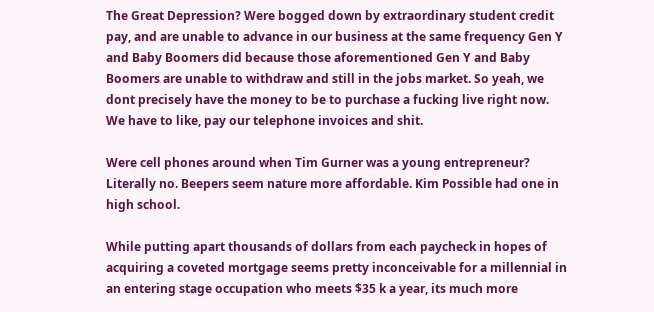The Great Depression? Were bogged down by extraordinary student credit pay, and are unable to advance in our business at the same frequency Gen Y and Baby Boomers did because those aforementioned Gen Y and Baby Boomers are unable to withdraw and still in the jobs market. So yeah, we dont precisely have the money to be to purchase a fucking live right now. We have to like, pay our telephone invoices and shit.

Were cell phones around when Tim Gurner was a young entrepreneur? Literally no. Beepers seem nature more affordable. Kim Possible had one in high school.

While putting apart thousands of dollars from each paycheck in hopes of acquiring a coveted mortgage seems pretty inconceivable for a millennial in an entering stage occupation who meets $35 k a year, its much more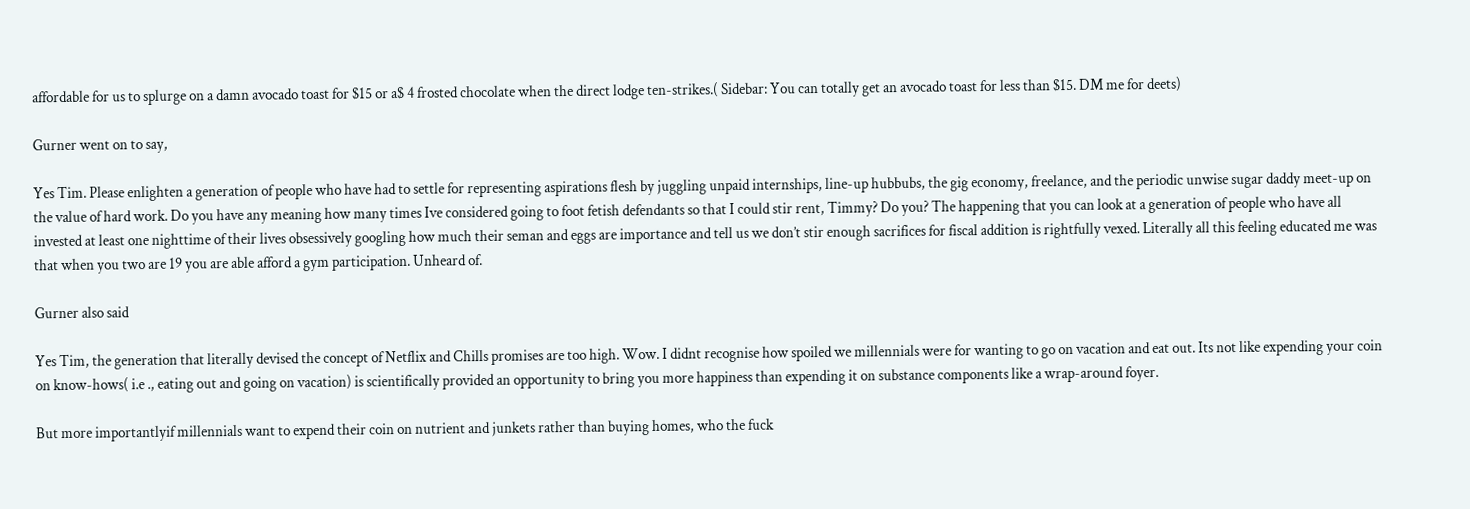affordable for us to splurge on a damn avocado toast for $15 or a$ 4 frosted chocolate when the direct lodge ten-strikes.( Sidebar: You can totally get an avocado toast for less than $15. DM me for deets)

Gurner went on to say,

Yes Tim. Please enlighten a generation of people who have had to settle for representing aspirations flesh by juggling unpaid internships, line-up hubbubs, the gig economy, freelance, and the periodic unwise sugar daddy meet-up on the value of hard work. Do you have any meaning how many times Ive considered going to foot fetish defendants so that I could stir rent, Timmy? Do you? The happening that you can look at a generation of people who have all invested at least one nighttime of their lives obsessively googling how much their seman and eggs are importance and tell us we don’t stir enough sacrifices for fiscal addition is rightfully vexed. Literally all this feeling educated me was that when you two are 19 you are able afford a gym participation. Unheard of.

Gurner also said

Yes Tim, the generation that literally devised the concept of Netflix and Chills promises are too high. Wow. I didnt recognise how spoiled we millennials were for wanting to go on vacation and eat out. Its not like expending your coin on know-hows( i.e ., eating out and going on vacation) is scientifically provided an opportunity to bring you more happiness than expending it on substance components like a wrap-around foyer.

But more importantlyif millennials want to expend their coin on nutrient and junkets rather than buying homes, who the fuck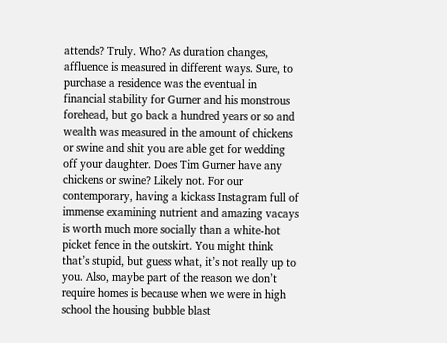attends? Truly. Who? As duration changes, affluence is measured in different ways. Sure, to purchase a residence was the eventual in financial stability for Gurner and his monstrous forehead, but go back a hundred years or so and wealth was measured in the amount of chickens or swine and shit you are able get for wedding off your daughter. Does Tim Gurner have any chickens or swine? Likely not. For our contemporary, having a kickass Instagram full of immense examining nutrient and amazing vacays is worth much more socially than a white-hot picket fence in the outskirt. You might think that’s stupid, but guess what, it’s not really up to you. Also, maybe part of the reason we don’t require homes is because when we were in high school the housing bubble blast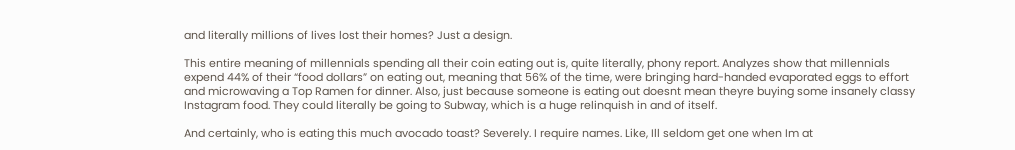and literally millions of lives lost their homes? Just a design.

This entire meaning of millennials spending all their coin eating out is, quite literally, phony report. Analyzes show that millennials expend 44% of their “food dollars” on eating out, meaning that 56% of the time, were bringing hard-handed evaporated eggs to effort and microwaving a Top Ramen for dinner. Also, just because someone is eating out doesnt mean theyre buying some insanely classy Instagram food. They could literally be going to Subway, which is a huge relinquish in and of itself.

And certainly, who is eating this much avocado toast? Severely. I require names. Like, Ill seldom get one when Im at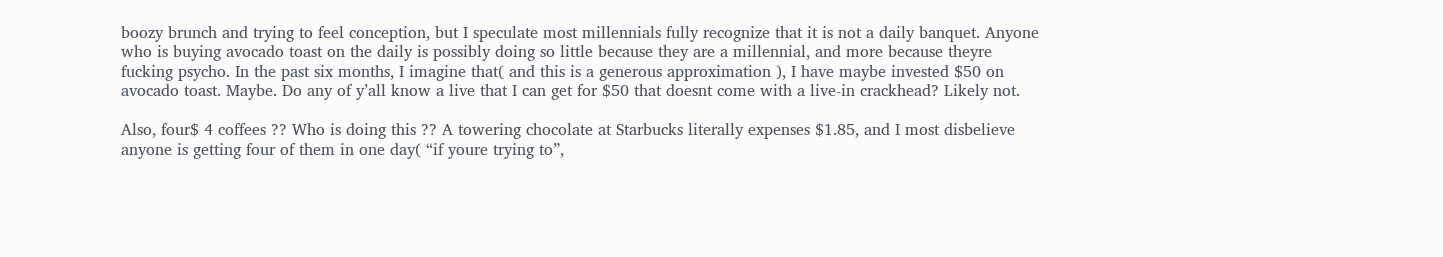boozy brunch and trying to feel conception, but I speculate most millennials fully recognize that it is not a daily banquet. Anyone who is buying avocado toast on the daily is possibly doing so little because they are a millennial, and more because theyre fucking psycho. In the past six months, I imagine that( and this is a generous approximation ), I have maybe invested $50 on avocado toast. Maybe. Do any of y’all know a live that I can get for $50 that doesnt come with a live-in crackhead? Likely not.

Also, four$ 4 coffees ?? Who is doing this ?? A towering chocolate at Starbucks literally expenses $1.85, and I most disbelieve anyone is getting four of them in one day( “if youre trying to”,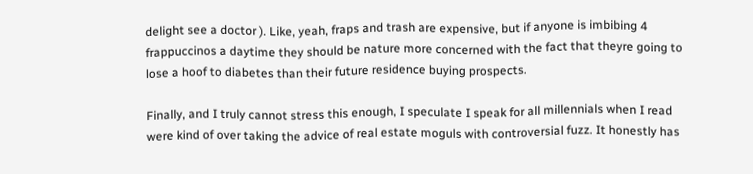delight see a doctor ). Like, yeah, fraps and trash are expensive, but if anyone is imbibing 4 frappuccinos a daytime they should be nature more concerned with the fact that theyre going to lose a hoof to diabetes than their future residence buying prospects.

Finally, and I truly cannot stress this enough, I speculate I speak for all millennials when I read were kind of over taking the advice of real estate moguls with controversial fuzz. It honestly has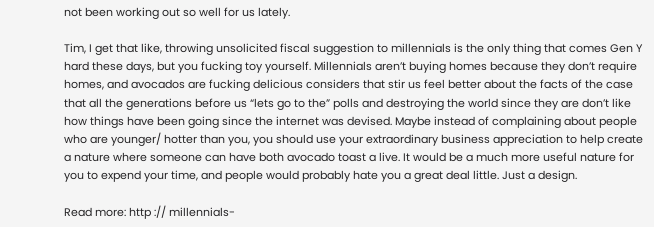not been working out so well for us lately.

Tim, I get that like, throwing unsolicited fiscal suggestion to millennials is the only thing that comes Gen Y hard these days, but you fucking toy yourself. Millennials aren’t buying homes because they don’t require homes, and avocados are fucking delicious considers that stir us feel better about the facts of the case that all the generations before us “lets go to the” polls and destroying the world since they are don’t like how things have been going since the internet was devised. Maybe instead of complaining about people who are younger/ hotter than you, you should use your extraordinary business appreciation to help create a nature where someone can have both avocado toast a live. It would be a much more useful nature for you to expend your time, and people would probably hate you a great deal little. Just a design.

Read more: http :// millennials-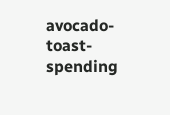avocado-toast-spending